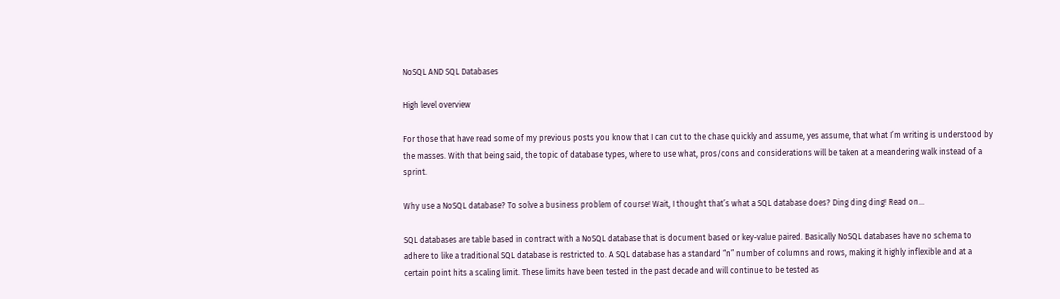NoSQL AND SQL Databases

High level overview

For those that have read some of my previous posts you know that I can cut to the chase quickly and assume, yes assume, that what I’m writing is understood by the masses. With that being said, the topic of database types, where to use what, pros/cons and considerations will be taken at a meandering walk instead of a sprint.

Why use a NoSQL database? To solve a business problem of course! Wait, I thought that’s what a SQL database does? Ding ding ding! Read on…

SQL databases are table based in contract with a NoSQL database that is document based or key-value paired. Basically NoSQL databases have no schema to adhere to like a traditional SQL database is restricted to. A SQL database has a standard “n” number of columns and rows, making it highly inflexible and at a certain point hits a scaling limit. These limits have been tested in the past decade and will continue to be tested as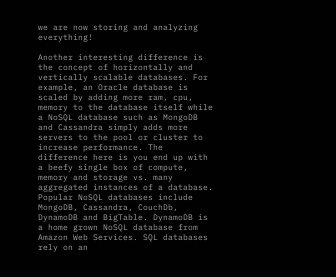we are now storing and analyzing everything!

Another interesting difference is the concept of horizontally and vertically scalable databases. For example, an Oracle database is scaled by adding more ram, cpu, memory to the database itself while a NoSQL database such as MongoDB and Cassandra simply adds more servers to the pool or cluster to increase performance. The difference here is you end up with a beefy single box of compute, memory and storage vs. many aggregated instances of a database. Popular NoSQL databases include MongoDB, Cassandra, CouchDb, DynamoDB and BigTable. DynamoDB is a home grown NoSQL database from Amazon Web Services. SQL databases rely on an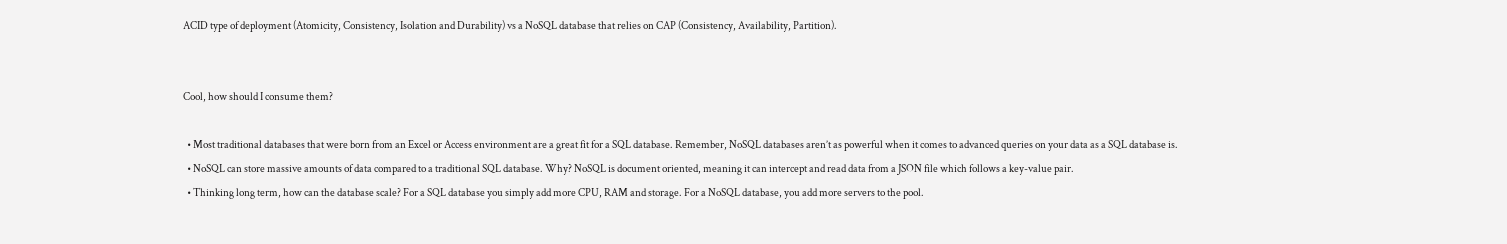ACID type of deployment (Atomicity, Consistency, Isolation and Durability) vs a NoSQL database that relies on CAP (Consistency, Availability, Partition).


Cool, how should I consume them?

  • Most traditional databases that were born from an Excel or Access environment are a great fit for a SQL database. Remember, NoSQL databases aren’t as powerful when it comes to advanced queries on your data as a SQL database is.
  • NoSQL can store massive amounts of data compared to a traditional SQL database. Why? NoSQL is document oriented, meaning it can intercept and read data from a JSON file which follows a key-value pair.
  • Thinking long term, how can the database scale? For a SQL database you simply add more CPU, RAM and storage. For a NoSQL database, you add more servers to the pool.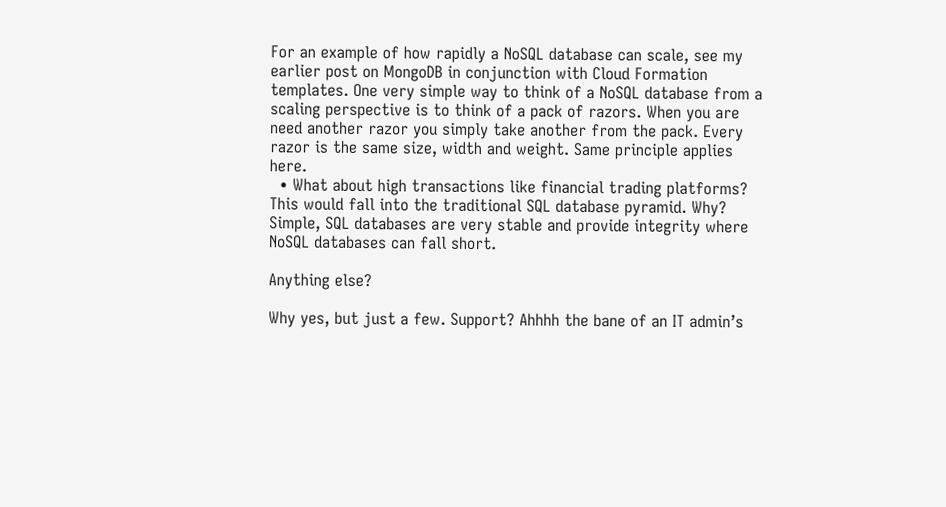For an example of how rapidly a NoSQL database can scale, see my earlier post on MongoDB in conjunction with Cloud Formation templates. One very simple way to think of a NoSQL database from a scaling perspective is to think of a pack of razors. When you are need another razor you simply take another from the pack. Every razor is the same size, width and weight. Same principle applies here.
  • What about high transactions like financial trading platforms? This would fall into the traditional SQL database pyramid. Why? Simple, SQL databases are very stable and provide integrity where NoSQL databases can fall short.

Anything else?

Why yes, but just a few. Support? Ahhhh the bane of an IT admin’s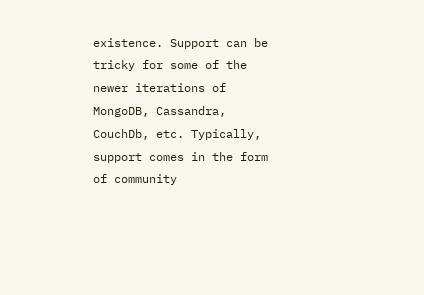existence. Support can be tricky for some of the newer iterations of MongoDB, Cassandra, CouchDb, etc. Typically, support comes in the form of community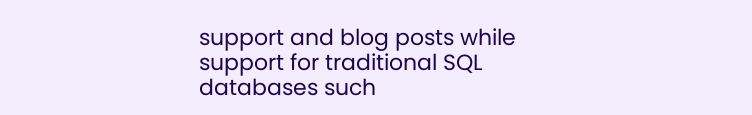support and blog posts while support for traditional SQL databases such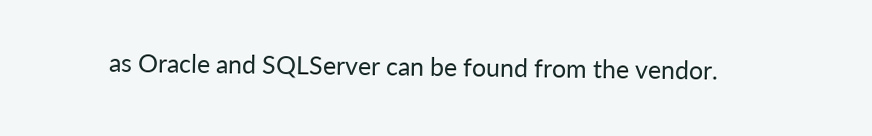as Oracle and SQLServer can be found from the vendor.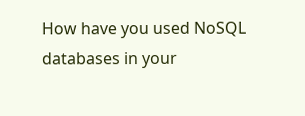How have you used NoSQL databases in your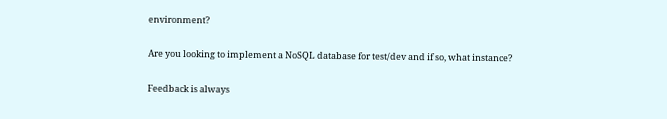environment?

Are you looking to implement a NoSQL database for test/dev and if so, what instance?

Feedback is always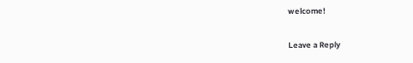welcome!


Leave a Reply